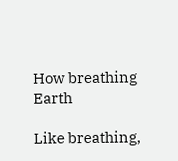How breathing Earth

Like breathing,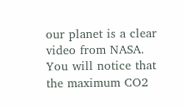our planet is a clear video from NASA. You will notice that the maximum CO2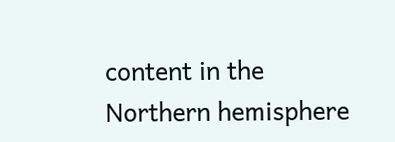content in the Northern hemisphere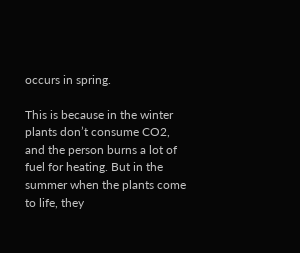occurs in spring.

This is because in the winter plants don’t consume CO2, and the person burns a lot of fuel for heating. But in the summer when the plants come to life, they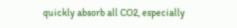quickly absorb all CO2, especially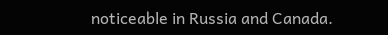noticeable in Russia and Canada.